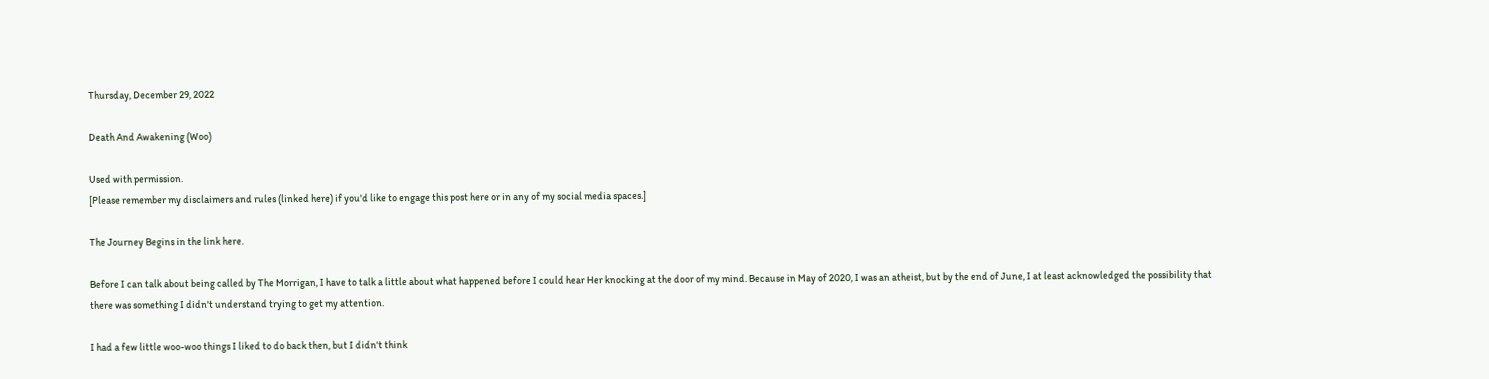Thursday, December 29, 2022

Death And Awakening (Woo)

Used with permission.
[Please remember my disclaimers and rules (linked here) if you'd like to engage this post here or in any of my social media spaces.]

The Journey Begins in the link here.

Before I can talk about being called by The Morrigan, I have to talk a little about what happened before I could hear Her knocking at the door of my mind. Because in May of 2020, I was an atheist, but by the end of June, I at least acknowledged the possibility that there was something I didn't understand trying to get my attention.

I had a few little woo-woo things I liked to do back then, but I didn't think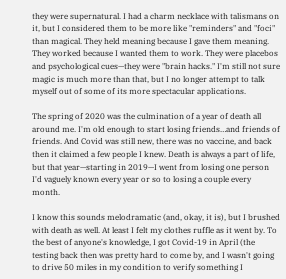they were supernatural. I had a charm necklace with talismans on it, but I considered them to be more like "reminders" and "foci" than magical. They held meaning because I gave them meaning. They worked because I wanted them to work. They were placebos and psychological cues—they were "brain hacks." I'm still not sure magic is much more than that, but I no longer attempt to talk myself out of some of its more spectacular applications.

The spring of 2020 was the culmination of a year of death all around me. I'm old enough to start losing friends…and friends of friends. And Covid was still new, there was no vaccine, and back then it claimed a few people I knew. Death is always a part of life, but that year—starting in 2019—I went from losing one person I'd vaguely known every year or so to losing a couple every month.

I know this sounds melodramatic (and, okay, it is), but I brushed with death as well. At least I felt my clothes ruffle as it went by. To the best of anyone's knowledge, I got Covid-19 in April (the testing back then was pretty hard to come by, and I wasn't going to drive 50 miles in my condition to verify something I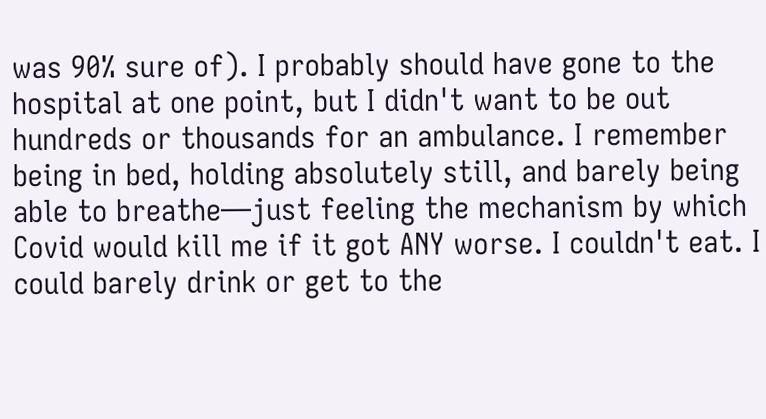was 90% sure of). I probably should have gone to the hospital at one point, but I didn't want to be out hundreds or thousands for an ambulance. I remember being in bed, holding absolutely still, and barely being able to breathe—just feeling the mechanism by which Covid would kill me if it got ANY worse. I couldn't eat. I could barely drink or get to the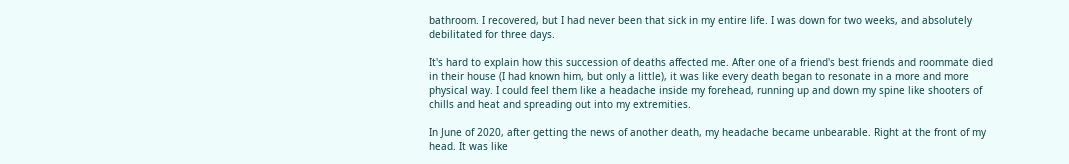bathroom. I recovered, but I had never been that sick in my entire life. I was down for two weeks, and absolutely debilitated for three days.

It's hard to explain how this succession of deaths affected me. After one of a friend's best friends and roommate died in their house (I had known him, but only a little), it was like every death began to resonate in a more and more physical way. I could feel them like a headache inside my forehead, running up and down my spine like shooters of chills and heat and spreading out into my extremities.

In June of 2020, after getting the news of another death, my headache became unbearable. Right at the front of my head. It was like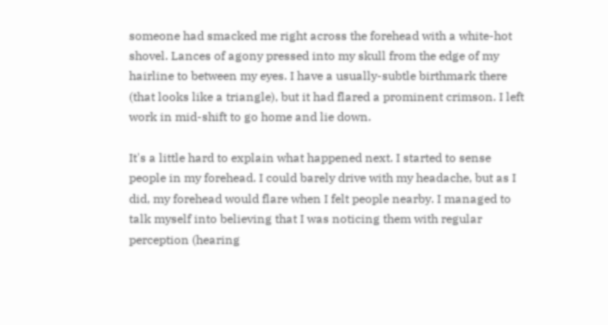someone had smacked me right across the forehead with a white-hot shovel. Lances of agony pressed into my skull from the edge of my hairline to between my eyes. I have a usually-subtle birthmark there (that looks like a triangle), but it had flared a prominent crimson. I left work in mid-shift to go home and lie down.

It's a little hard to explain what happened next. I started to sense people in my forehead. I could barely drive with my headache, but as I did, my forehead would flare when I felt people nearby. I managed to talk myself into believing that I was noticing them with regular perception (hearing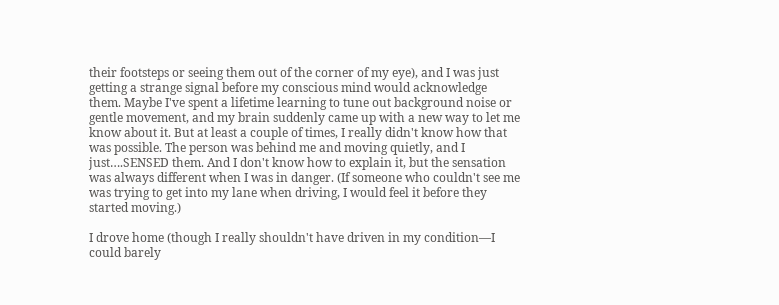their footsteps or seeing them out of the corner of my eye), and I was just getting a strange signal before my conscious mind would acknowledge them. Maybe I've spent a lifetime learning to tune out background noise or gentle movement, and my brain suddenly came up with a new way to let me know about it. But at least a couple of times, I really didn't know how that was possible. The person was behind me and moving quietly, and I just….SENSED them. And I don't know how to explain it, but the sensation was always different when I was in danger. (If someone who couldn't see me was trying to get into my lane when driving, I would feel it before they started moving.)

I drove home (though I really shouldn't have driven in my condition—I could barely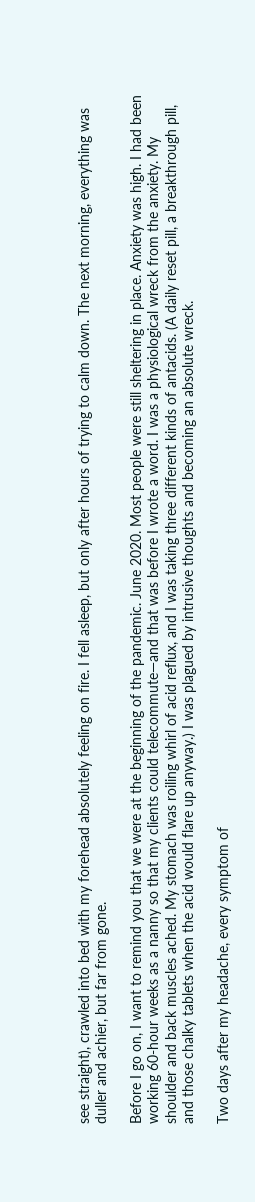see straight), crawled into bed with my forehead absolutely feeling on fire. I fell asleep, but only after hours of trying to calm down. The next morning, everything was duller and achier, but far from gone.

Before I go on, I want to remind you that we were at the beginning of the pandemic. June 2020. Most people were still sheltering in place. Anxiety was high. I had been working 60-hour weeks as a nanny so that my clients could telecommute—and that was before I wrote a word. I was a physiological wreck from the anxiety. My shoulder and back muscles ached. My stomach was roiling whirl of acid reflux, and I was taking three different kinds of antacids. (A daily reset pill, a breakthrough pill, and those chalky tablets when the acid would flare up anyway.) I was plagued by intrusive thoughts and becoming an absolute wreck.

Two days after my headache, every symptom of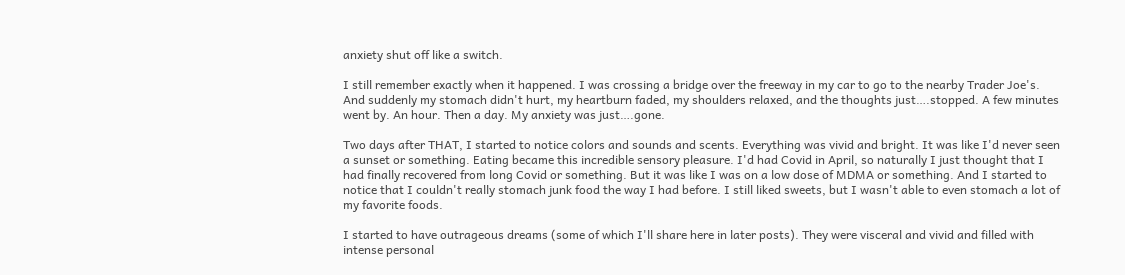anxiety shut off like a switch.

I still remember exactly when it happened. I was crossing a bridge over the freeway in my car to go to the nearby Trader Joe's. And suddenly my stomach didn't hurt, my heartburn faded, my shoulders relaxed, and the thoughts just….stopped. A few minutes went by. An hour. Then a day. My anxiety was just….gone.

Two days after THAT, I started to notice colors and sounds and scents. Everything was vivid and bright. It was like I'd never seen a sunset or something. Eating became this incredible sensory pleasure. I'd had Covid in April, so naturally I just thought that I had finally recovered from long Covid or something. But it was like I was on a low dose of MDMA or something. And I started to notice that I couldn't really stomach junk food the way I had before. I still liked sweets, but I wasn't able to even stomach a lot of my favorite foods.

I started to have outrageous dreams (some of which I'll share here in later posts). They were visceral and vivid and filled with intense personal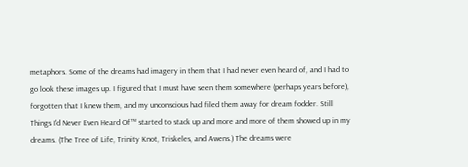metaphors. Some of the dreams had imagery in them that I had never even heard of, and I had to go look these images up. I figured that I must have seen them somewhere (perhaps years before), forgotten that I knew them, and my unconscious had filed them away for dream fodder. Still Things I'd Never Even Heard Of™ started to stack up and more and more of them showed up in my dreams. (The Tree of Life, Trinity Knot, Triskeles, and Awens.) The dreams were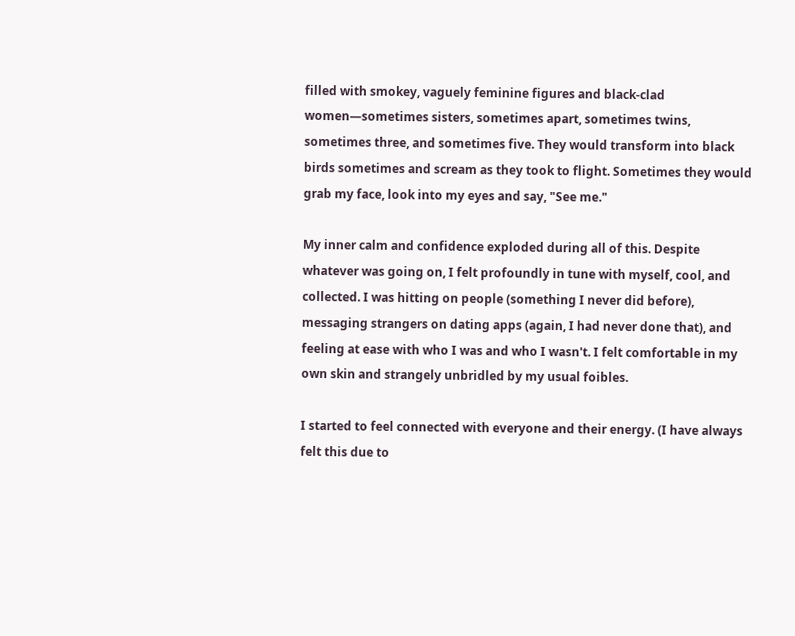filled with smokey, vaguely feminine figures and black-clad women—sometimes sisters, sometimes apart, sometimes twins, sometimes three, and sometimes five. They would transform into black birds sometimes and scream as they took to flight. Sometimes they would grab my face, look into my eyes and say, "See me."

My inner calm and confidence exploded during all of this. Despite whatever was going on, I felt profoundly in tune with myself, cool, and collected. I was hitting on people (something I never did before), messaging strangers on dating apps (again, I had never done that), and feeling at ease with who I was and who I wasn't. I felt comfortable in my own skin and strangely unbridled by my usual foibles.

I started to feel connected with everyone and their energy. (I have always felt this due to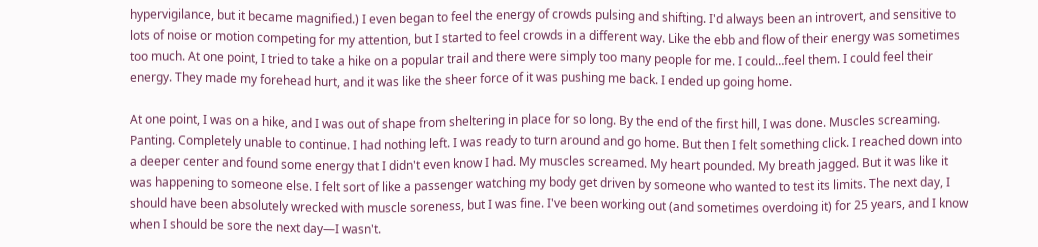hypervigilance, but it became magnified.) I even began to feel the energy of crowds pulsing and shifting. I'd always been an introvert, and sensitive to lots of noise or motion competing for my attention, but I started to feel crowds in a different way. Like the ebb and flow of their energy was sometimes too much. At one point, I tried to take a hike on a popular trail and there were simply too many people for me. I could…feel them. I could feel their energy. They made my forehead hurt, and it was like the sheer force of it was pushing me back. I ended up going home.

At one point, I was on a hike, and I was out of shape from sheltering in place for so long. By the end of the first hill, I was done. Muscles screaming. Panting. Completely unable to continue. I had nothing left. I was ready to turn around and go home. But then I felt something click. I reached down into a deeper center and found some energy that I didn't even know I had. My muscles screamed. My heart pounded. My breath jagged. But it was like it was happening to someone else. I felt sort of like a passenger watching my body get driven by someone who wanted to test its limits. The next day, I should have been absolutely wrecked with muscle soreness, but I was fine. I've been working out (and sometimes overdoing it) for 25 years, and I know when I should be sore the next day—I wasn't.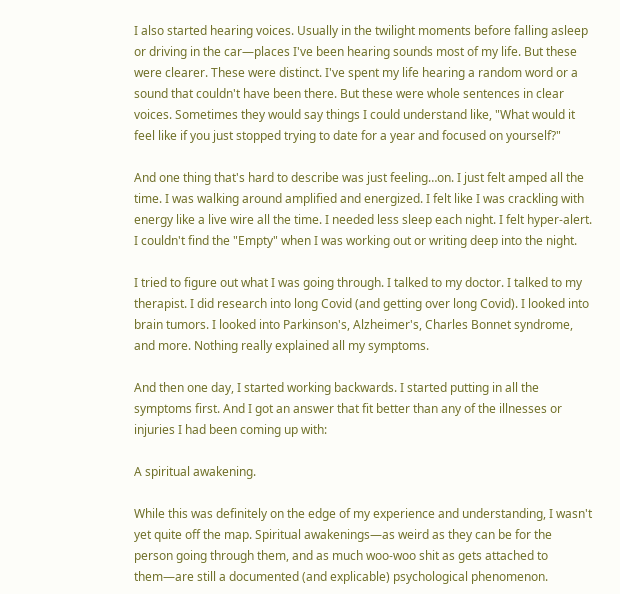I also started hearing voices. Usually in the twilight moments before falling asleep or driving in the car—places I've been hearing sounds most of my life. But these were clearer. These were distinct. I've spent my life hearing a random word or a sound that couldn't have been there. But these were whole sentences in clear voices. Sometimes they would say things I could understand like, "What would it feel like if you just stopped trying to date for a year and focused on yourself?"

And one thing that's hard to describe was just feeling…on. I just felt amped all the time. I was walking around amplified and energized. I felt like I was crackling with energy like a live wire all the time. I needed less sleep each night. I felt hyper-alert. I couldn't find the "Empty" when I was working out or writing deep into the night.

I tried to figure out what I was going through. I talked to my doctor. I talked to my therapist. I did research into long Covid (and getting over long Covid). I looked into brain tumors. I looked into Parkinson's, Alzheimer's, Charles Bonnet syndrome, and more. Nothing really explained all my symptoms.

And then one day, I started working backwards. I started putting in all the symptoms first. And I got an answer that fit better than any of the illnesses or injuries I had been coming up with:

A spiritual awakening.

While this was definitely on the edge of my experience and understanding, I wasn't yet quite off the map. Spiritual awakenings—as weird as they can be for the person going through them, and as much woo-woo shit as gets attached to them—are still a documented (and explicable) psychological phenomenon.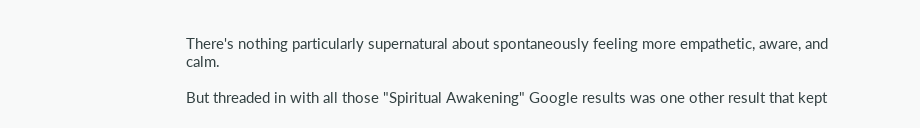There's nothing particularly supernatural about spontaneously feeling more empathetic, aware, and calm.

But threaded in with all those "Spiritual Awakening" Google results was one other result that kept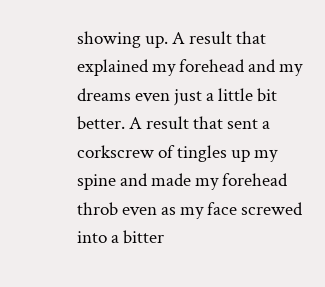showing up. A result that explained my forehead and my dreams even just a little bit better. A result that sent a corkscrew of tingles up my spine and made my forehead throb even as my face screwed into a bitter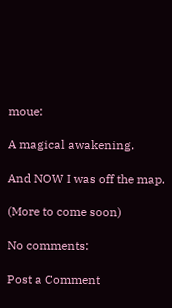moue:

A magical awakening.

And NOW I was off the map.

(More to come soon)

No comments:

Post a Comment